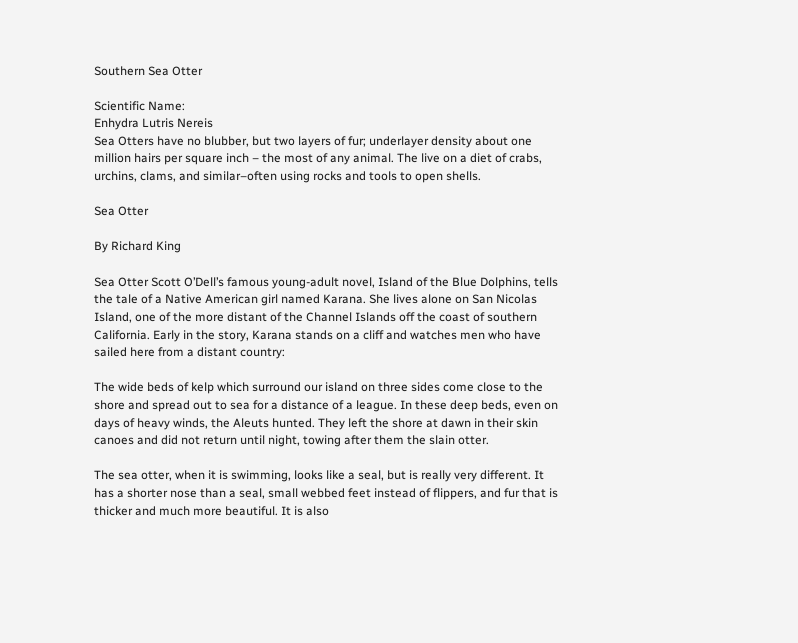Southern Sea Otter

Scientific Name:
Enhydra Lutris Nereis
Sea Otters have no blubber, but two layers of fur; underlayer density about one million hairs per square inch – the most of any animal. The live on a diet of crabs, urchins, clams, and similar–often using rocks and tools to open shells.

Sea Otter

By Richard King

Sea Otter Scott O’Dell’s famous young-adult novel, Island of the Blue Dolphins, tells the tale of a Native American girl named Karana. She lives alone on San Nicolas Island, one of the more distant of the Channel Islands off the coast of southern California. Early in the story, Karana stands on a cliff and watches men who have sailed here from a distant country:

The wide beds of kelp which surround our island on three sides come close to the shore and spread out to sea for a distance of a league. In these deep beds, even on days of heavy winds, the Aleuts hunted. They left the shore at dawn in their skin canoes and did not return until night, towing after them the slain otter.

The sea otter, when it is swimming, looks like a seal, but is really very different. It has a shorter nose than a seal, small webbed feet instead of flippers, and fur that is thicker and much more beautiful. It is also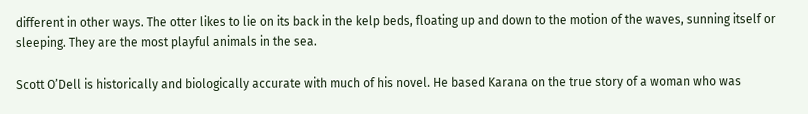different in other ways. The otter likes to lie on its back in the kelp beds, floating up and down to the motion of the waves, sunning itself or sleeping. They are the most playful animals in the sea.

Scott O’Dell is historically and biologically accurate with much of his novel. He based Karana on the true story of a woman who was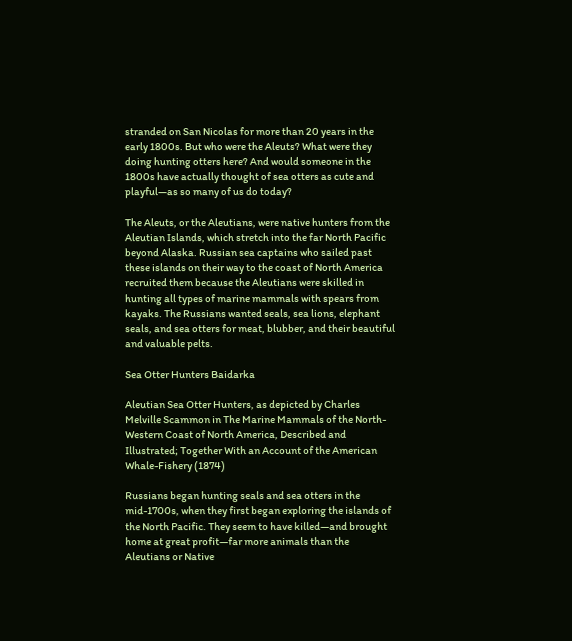stranded on San Nicolas for more than 20 years in the early 1800s. But who were the Aleuts? What were they doing hunting otters here? And would someone in the 1800s have actually thought of sea otters as cute and playful—as so many of us do today?

The Aleuts, or the Aleutians, were native hunters from the Aleutian Islands, which stretch into the far North Pacific beyond Alaska. Russian sea captains who sailed past these islands on their way to the coast of North America recruited them because the Aleutians were skilled in hunting all types of marine mammals with spears from kayaks. The Russians wanted seals, sea lions, elephant seals, and sea otters for meat, blubber, and their beautiful and valuable pelts.

Sea Otter Hunters Baidarka

Aleutian Sea Otter Hunters, as depicted by Charles Melville Scammon in The Marine Mammals of the North-Western Coast of North America, Described and Illustrated; Together With an Account of the American Whale-Fishery (1874)

Russians began hunting seals and sea otters in the mid-1700s, when they first began exploring the islands of the North Pacific. They seem to have killed—and brought home at great profit—far more animals than the Aleutians or Native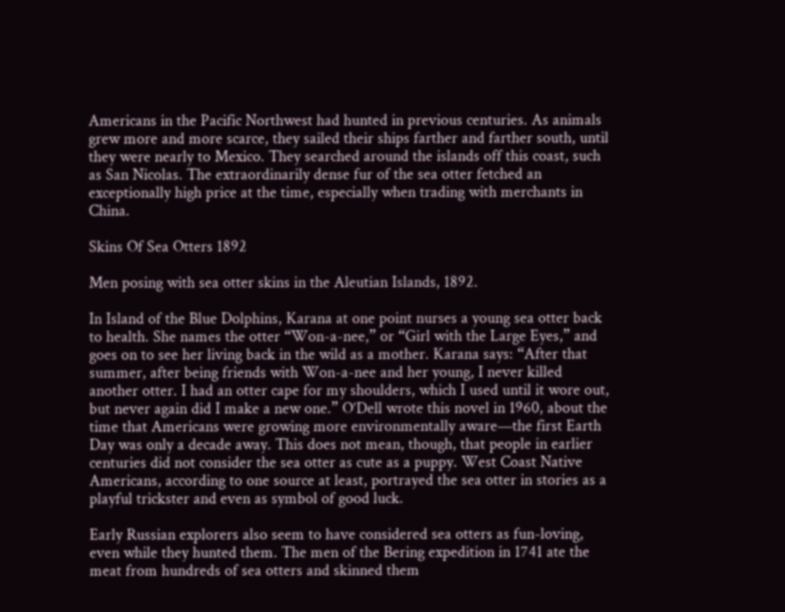Americans in the Pacific Northwest had hunted in previous centuries. As animals grew more and more scarce, they sailed their ships farther and farther south, until they were nearly to Mexico. They searched around the islands off this coast, such as San Nicolas. The extraordinarily dense fur of the sea otter fetched an exceptionally high price at the time, especially when trading with merchants in China.

Skins Of Sea Otters 1892

Men posing with sea otter skins in the Aleutian Islands, 1892.

In Island of the Blue Dolphins, Karana at one point nurses a young sea otter back to health. She names the otter “Won-a-nee,” or “Girl with the Large Eyes,” and goes on to see her living back in the wild as a mother. Karana says: “After that summer, after being friends with Won-a-nee and her young, I never killed another otter. I had an otter cape for my shoulders, which I used until it wore out, but never again did I make a new one.” O’Dell wrote this novel in 1960, about the time that Americans were growing more environmentally aware—the first Earth Day was only a decade away. This does not mean, though, that people in earlier centuries did not consider the sea otter as cute as a puppy. West Coast Native Americans, according to one source at least, portrayed the sea otter in stories as a playful trickster and even as symbol of good luck.

Early Russian explorers also seem to have considered sea otters as fun-loving, even while they hunted them. The men of the Bering expedition in 1741 ate the meat from hundreds of sea otters and skinned them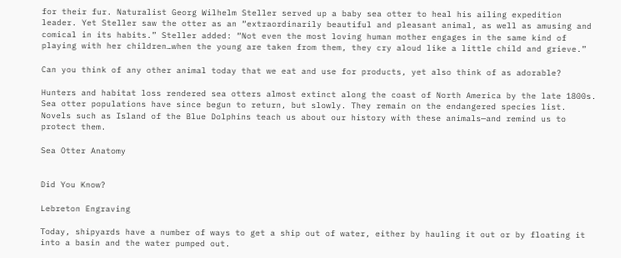for their fur. Naturalist Georg Wilhelm Steller served up a baby sea otter to heal his ailing expedition leader. Yet Steller saw the otter as an “extraordinarily beautiful and pleasant animal, as well as amusing and comical in its habits.” Steller added: “Not even the most loving human mother engages in the same kind of playing with her children…when the young are taken from them, they cry aloud like a little child and grieve.”

Can you think of any other animal today that we eat and use for products, yet also think of as adorable?

Hunters and habitat loss rendered sea otters almost extinct along the coast of North America by the late 1800s. Sea otter populations have since begun to return, but slowly. They remain on the endangered species list. Novels such as Island of the Blue Dolphins teach us about our history with these animals—and remind us to protect them.

Sea Otter Anatomy


Did You Know?

Lebreton Engraving

Today, shipyards have a number of ways to get a ship out of water, either by hauling it out or by floating it into a basin and the water pumped out.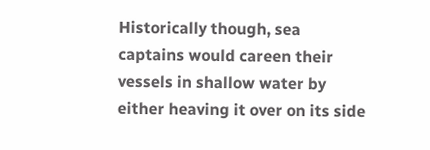Historically though, sea captains would careen their vessels in shallow water by either heaving it over on its side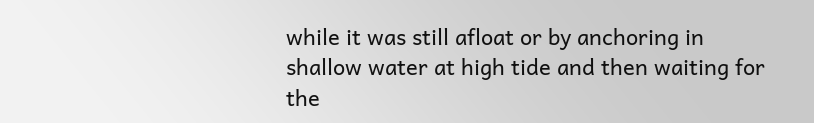while it was still afloat or by anchoring in shallow water at high tide and then waiting for the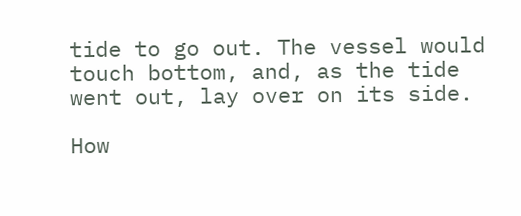tide to go out. The vessel would touch bottom, and, as the tide went out, lay over on its side.

How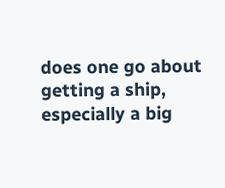does one go about getting a ship, especially a big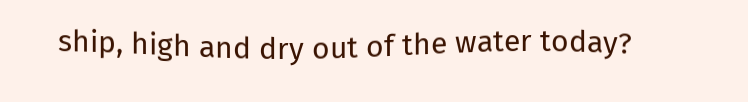ship, high and dry out of the water today?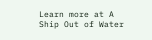Learn more at A Ship Out of Water